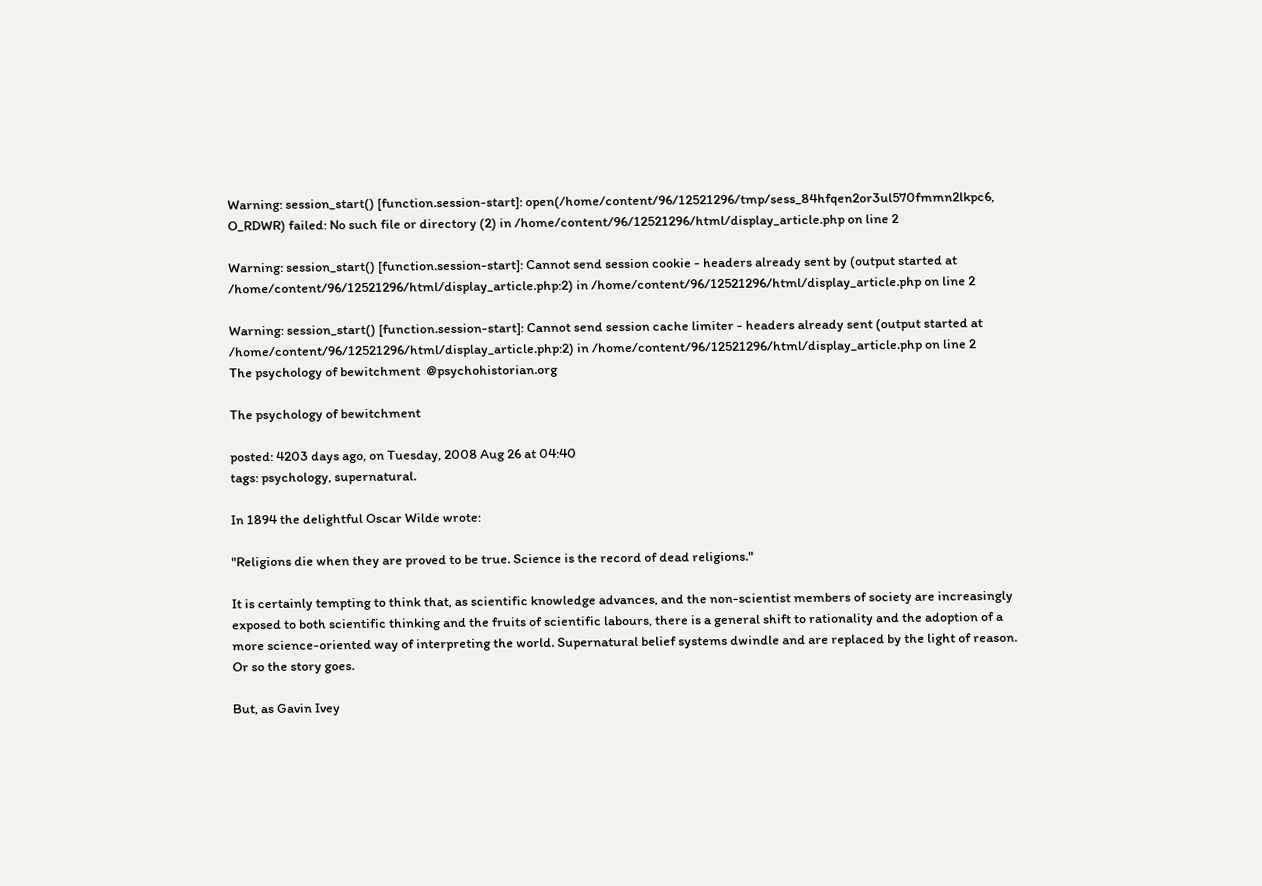Warning: session_start() [function.session-start]: open(/home/content/96/12521296/tmp/sess_84hfqen2or3ul570fmmn2lkpc6, O_RDWR) failed: No such file or directory (2) in /home/content/96/12521296/html/display_article.php on line 2

Warning: session_start() [function.session-start]: Cannot send session cookie - headers already sent by (output started at /home/content/96/12521296/html/display_article.php:2) in /home/content/96/12521296/html/display_article.php on line 2

Warning: session_start() [function.session-start]: Cannot send session cache limiter - headers already sent (output started at /home/content/96/12521296/html/display_article.php:2) in /home/content/96/12521296/html/display_article.php on line 2
The psychology of bewitchment  @psychohistorian.org

The psychology of bewitchment

posted: 4203 days ago, on Tuesday, 2008 Aug 26 at 04:40
tags: psychology, supernatural.

In 1894 the delightful Oscar Wilde wrote:

"Religions die when they are proved to be true. Science is the record of dead religions."

It is certainly tempting to think that, as scientific knowledge advances, and the non-scientist members of society are increasingly exposed to both scientific thinking and the fruits of scientific labours, there is a general shift to rationality and the adoption of a more science-oriented way of interpreting the world. Supernatural belief systems dwindle and are replaced by the light of reason. Or so the story goes.

But, as Gavin Ivey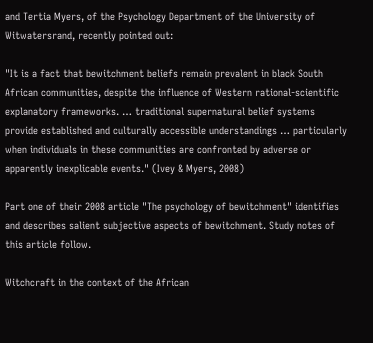and Tertia Myers, of the Psychology Department of the University of Witwatersrand, recently pointed out:

"It is a fact that bewitchment beliefs remain prevalent in black South African communities, despite the influence of Western rational-scientific explanatory frameworks. … traditional supernatural belief systems provide established and culturally accessible understandings … particularly when individuals in these communities are confronted by adverse or apparently inexplicable events." (Ivey & Myers, 2008)

Part one of their 2008 article "The psychology of bewitchment" identifies and describes salient subjective aspects of bewitchment. Study notes of this article follow.

Witchcraft in the context of the African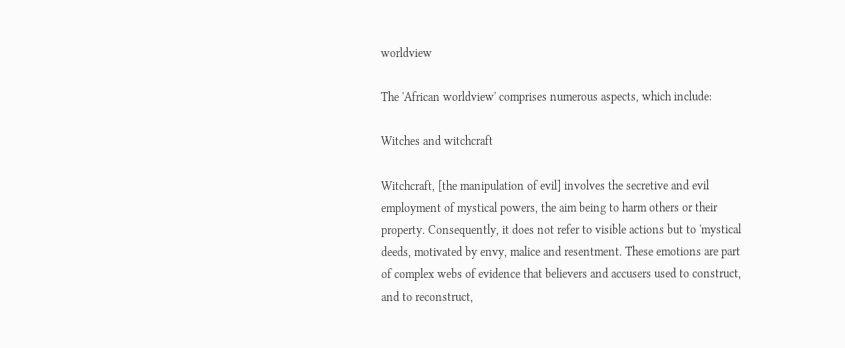worldview

The 'African worldview' comprises numerous aspects, which include:

Witches and witchcraft

Witchcraft, [the manipulation of evil] involves the secretive and evil employment of mystical powers, the aim being to harm others or their property. Consequently, it does not refer to visible actions but to 'mystical deeds, motivated by envy, malice and resentment. These emotions are part of complex webs of evidence that believers and accusers used to construct, and to reconstruct,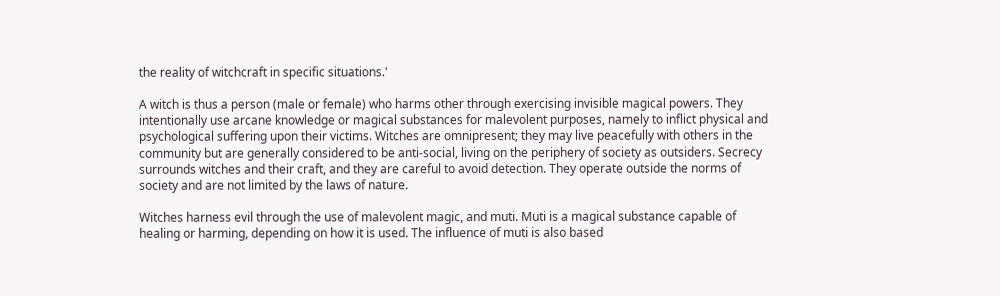the reality of witchcraft in specific situations.'

A witch is thus a person (male or female) who harms other through exercising invisible magical powers. They intentionally use arcane knowledge or magical substances for malevolent purposes, namely to inflict physical and psychological suffering upon their victims. Witches are omnipresent; they may live peacefully with others in the community but are generally considered to be anti-social, living on the periphery of society as outsiders. Secrecy surrounds witches and their craft, and they are careful to avoid detection. They operate outside the norms of society and are not limited by the laws of nature.

Witches harness evil through the use of malevolent magic, and muti. Muti is a magical substance capable of healing or harming, depending on how it is used. The influence of muti is also based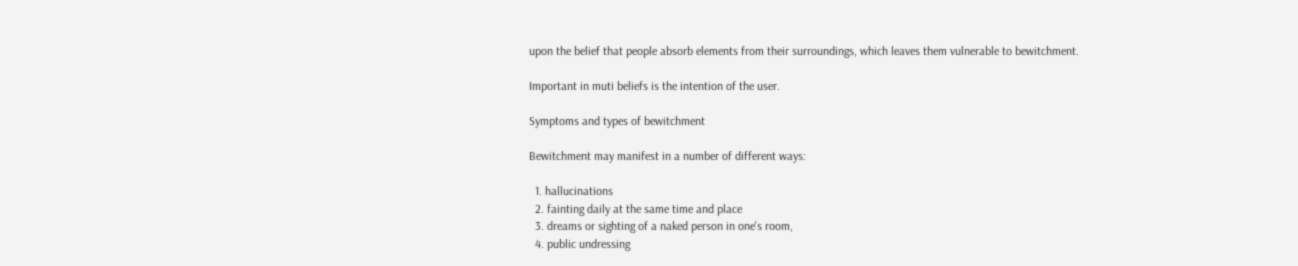upon the belief that people absorb elements from their surroundings, which leaves them vulnerable to bewitchment.

Important in muti beliefs is the intention of the user.

Symptoms and types of bewitchment

Bewitchment may manifest in a number of different ways:

  1. hallucinations
  2. fainting daily at the same time and place
  3. dreams or sighting of a naked person in one's room,
  4. public undressing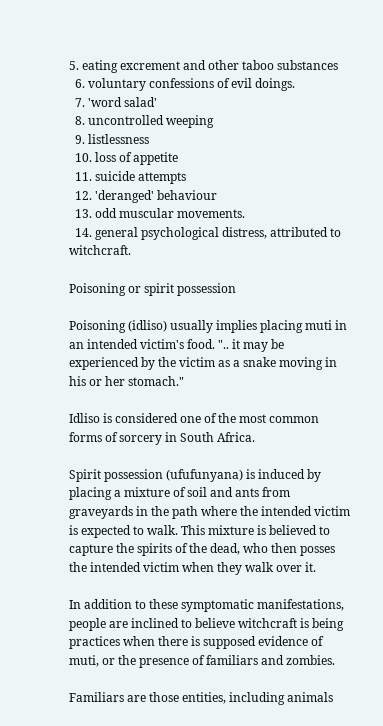5. eating excrement and other taboo substances
  6. voluntary confessions of evil doings.
  7. 'word salad'
  8. uncontrolled weeping
  9. listlessness
  10. loss of appetite
  11. suicide attempts
  12. 'deranged' behaviour
  13. odd muscular movements.
  14. general psychological distress, attributed to witchcraft.

Poisoning or spirit possession

Poisoning (idliso) usually implies placing muti in an intended victim's food. ".. it may be experienced by the victim as a snake moving in his or her stomach."

Idliso is considered one of the most common forms of sorcery in South Africa.

Spirit possession (ufufunyana) is induced by placing a mixture of soil and ants from graveyards in the path where the intended victim is expected to walk. This mixture is believed to capture the spirits of the dead, who then posses the intended victim when they walk over it.

In addition to these symptomatic manifestations, people are inclined to believe witchcraft is being practices when there is supposed evidence of muti, or the presence of familiars and zombies.

Familiars are those entities, including animals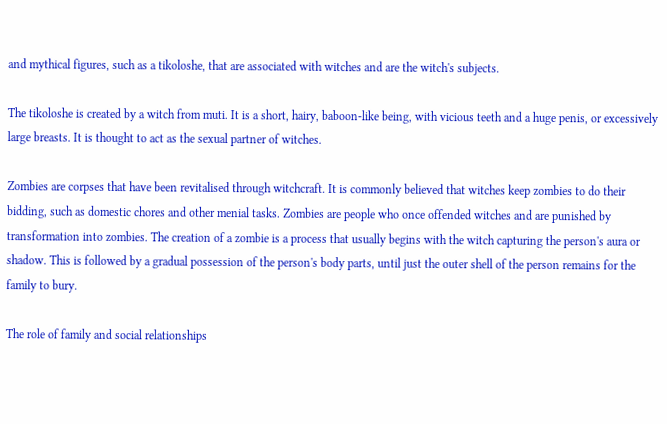and mythical figures, such as a tikoloshe, that are associated with witches and are the witch's subjects.

The tikoloshe is created by a witch from muti. It is a short, hairy, baboon-like being, with vicious teeth and a huge penis, or excessively large breasts. It is thought to act as the sexual partner of witches.

Zombies are corpses that have been revitalised through witchcraft. It is commonly believed that witches keep zombies to do their bidding, such as domestic chores and other menial tasks. Zombies are people who once offended witches and are punished by transformation into zombies. The creation of a zombie is a process that usually begins with the witch capturing the person's aura or shadow. This is followed by a gradual possession of the person's body parts, until just the outer shell of the person remains for the family to bury.

The role of family and social relationships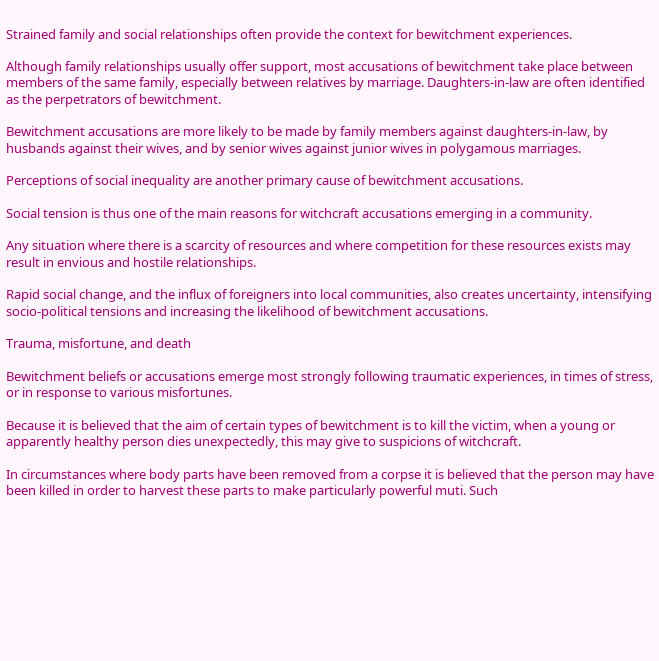Strained family and social relationships often provide the context for bewitchment experiences.

Although family relationships usually offer support, most accusations of bewitchment take place between members of the same family, especially between relatives by marriage. Daughters-in-law are often identified as the perpetrators of bewitchment.

Bewitchment accusations are more likely to be made by family members against daughters-in-law, by husbands against their wives, and by senior wives against junior wives in polygamous marriages.

Perceptions of social inequality are another primary cause of bewitchment accusations.

Social tension is thus one of the main reasons for witchcraft accusations emerging in a community.

Any situation where there is a scarcity of resources and where competition for these resources exists may result in envious and hostile relationships.

Rapid social change, and the influx of foreigners into local communities, also creates uncertainty, intensifying socio-political tensions and increasing the likelihood of bewitchment accusations.

Trauma, misfortune, and death

Bewitchment beliefs or accusations emerge most strongly following traumatic experiences, in times of stress, or in response to various misfortunes.

Because it is believed that the aim of certain types of bewitchment is to kill the victim, when a young or apparently healthy person dies unexpectedly, this may give to suspicions of witchcraft.

In circumstances where body parts have been removed from a corpse it is believed that the person may have been killed in order to harvest these parts to make particularly powerful muti. Such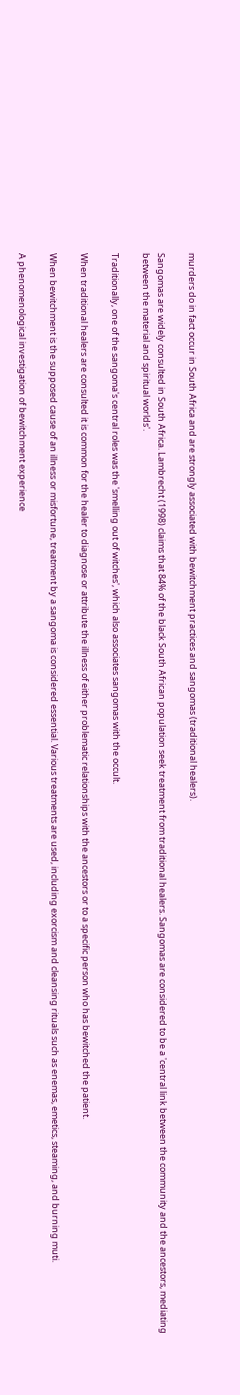murders do in fact occur in South Africa and are strongly associated with bewitchment practices and sangomas (traditional healers).

Sangomas are widely consulted in South Africa. Lambrecht (1998) claims that 84% of the black South African population seek treatment from traditional healers. Sangomas are considered to be a 'central link between the community and the ancestors, mediating between the material and spiritual worlds'.

Traditionally, one of the sangoma's central roles was the 'smelling out of witches', which also associates sangomas with the occult.

When traditional healers are consulted it is common for the healer to diagnose or attribute the illness of either problematic relationships with the ancestors or to a specific person who has bewitched the patient.

When bewitchment is the supposed cause of an illness or misfortune, treatment by a sangoma is considered essential. Various treatments are used, including exorcism and cleansing rituals such as enemas, emetics, steaming, and burning muti.

A phenomenological investigation of bewitchment experience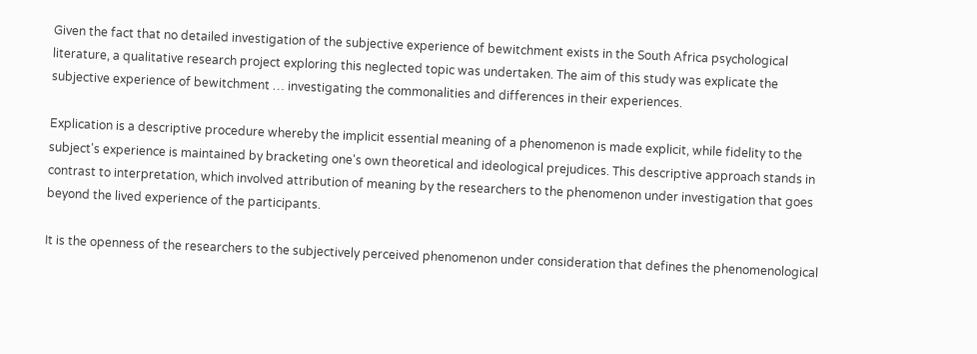Given the fact that no detailed investigation of the subjective experience of bewitchment exists in the South Africa psychological literature, a qualitative research project exploring this neglected topic was undertaken. The aim of this study was explicate the subjective experience of bewitchment … investigating the commonalities and differences in their experiences.

Explication is a descriptive procedure whereby the implicit essential meaning of a phenomenon is made explicit, while fidelity to the subject's experience is maintained by bracketing one's own theoretical and ideological prejudices. This descriptive approach stands in contrast to interpretation, which involved attribution of meaning by the researchers to the phenomenon under investigation that goes beyond the lived experience of the participants.

It is the openness of the researchers to the subjectively perceived phenomenon under consideration that defines the phenomenological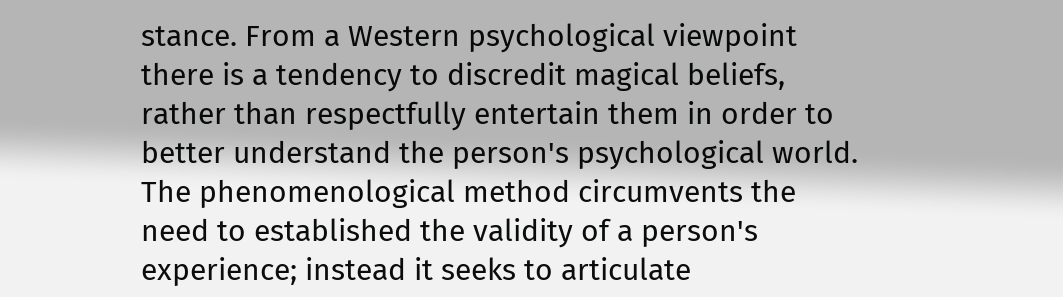stance. From a Western psychological viewpoint there is a tendency to discredit magical beliefs, rather than respectfully entertain them in order to better understand the person's psychological world. The phenomenological method circumvents the need to established the validity of a person's experience; instead it seeks to articulate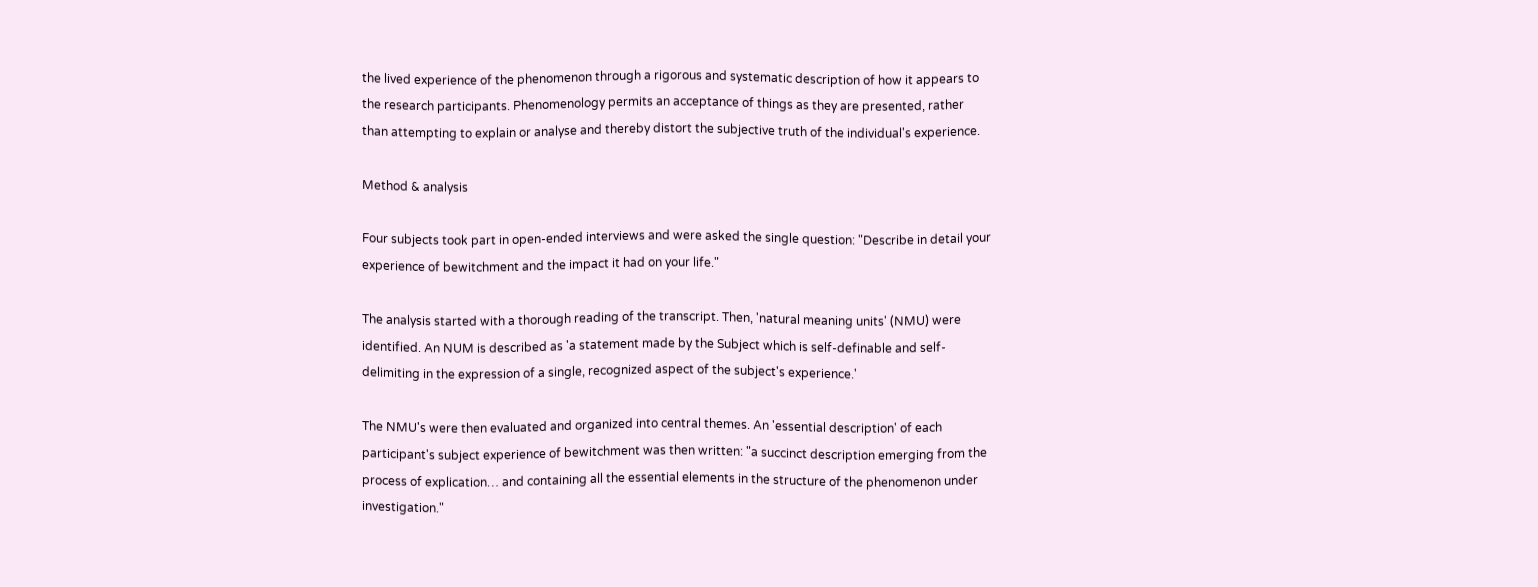the lived experience of the phenomenon through a rigorous and systematic description of how it appears to the research participants. Phenomenology permits an acceptance of things as they are presented, rather than attempting to explain or analyse and thereby distort the subjective truth of the individual's experience.

Method & analysis

Four subjects took part in open-ended interviews and were asked the single question: "Describe in detail your experience of bewitchment and the impact it had on your life."

The analysis started with a thorough reading of the transcript. Then, 'natural meaning units' (NMU) were identified. An NUM is described as 'a statement made by the Subject which is self-definable and self-delimiting in the expression of a single, recognized aspect of the subject's experience.'

The NMU's were then evaluated and organized into central themes. An 'essential description' of each participant's subject experience of bewitchment was then written: "a succinct description emerging from the process of explication… and containing all the essential elements in the structure of the phenomenon under investigation."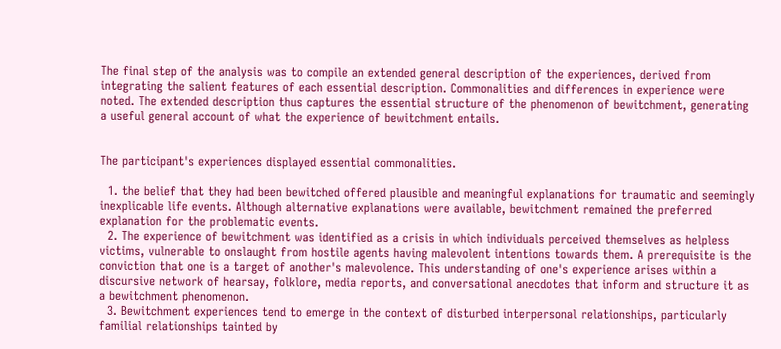The final step of the analysis was to compile an extended general description of the experiences, derived from integrating the salient features of each essential description. Commonalities and differences in experience were noted. The extended description thus captures the essential structure of the phenomenon of bewitchment, generating a useful general account of what the experience of bewitchment entails.


The participant's experiences displayed essential commonalities.

  1. the belief that they had been bewitched offered plausible and meaningful explanations for traumatic and seemingly inexplicable life events. Although alternative explanations were available, bewitchment remained the preferred explanation for the problematic events.
  2. The experience of bewitchment was identified as a crisis in which individuals perceived themselves as helpless victims, vulnerable to onslaught from hostile agents having malevolent intentions towards them. A prerequisite is the conviction that one is a target of another's malevolence. This understanding of one's experience arises within a discursive network of hearsay, folklore, media reports, and conversational anecdotes that inform and structure it as a bewitchment phenomenon.
  3. Bewitchment experiences tend to emerge in the context of disturbed interpersonal relationships, particularly familial relationships tainted by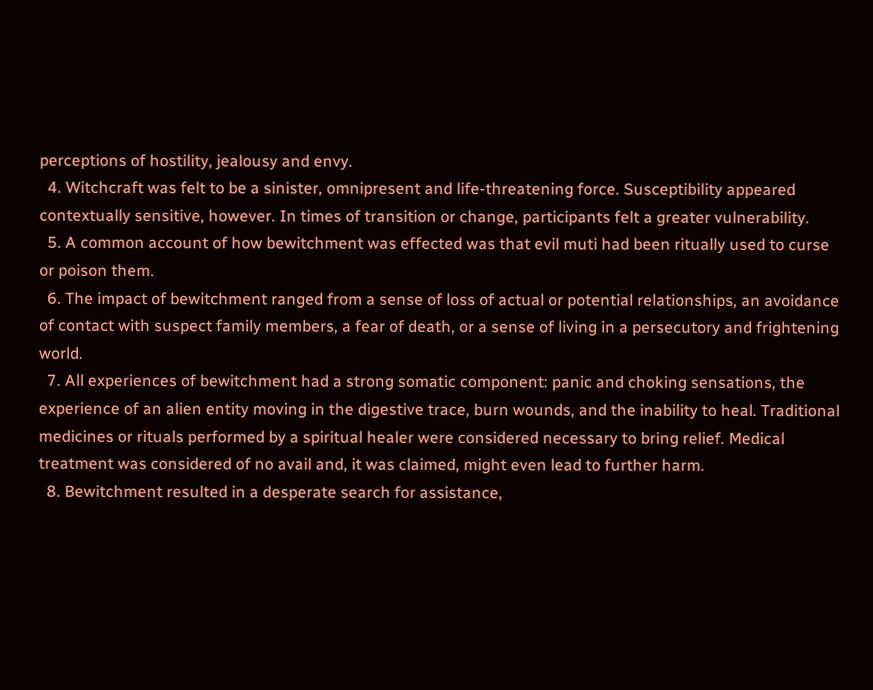perceptions of hostility, jealousy and envy.
  4. Witchcraft was felt to be a sinister, omnipresent and life-threatening force. Susceptibility appeared contextually sensitive, however. In times of transition or change, participants felt a greater vulnerability.
  5. A common account of how bewitchment was effected was that evil muti had been ritually used to curse or poison them.
  6. The impact of bewitchment ranged from a sense of loss of actual or potential relationships, an avoidance of contact with suspect family members, a fear of death, or a sense of living in a persecutory and frightening world.
  7. All experiences of bewitchment had a strong somatic component: panic and choking sensations, the experience of an alien entity moving in the digestive trace, burn wounds, and the inability to heal. Traditional medicines or rituals performed by a spiritual healer were considered necessary to bring relief. Medical treatment was considered of no avail and, it was claimed, might even lead to further harm.
  8. Bewitchment resulted in a desperate search for assistance,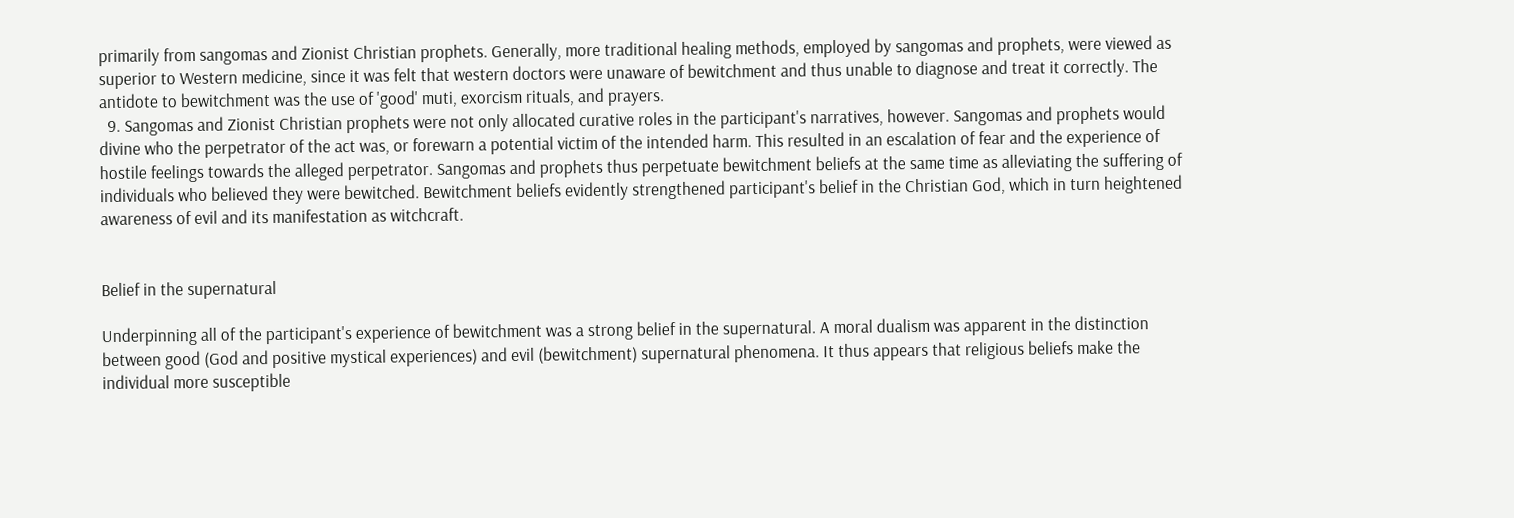primarily from sangomas and Zionist Christian prophets. Generally, more traditional healing methods, employed by sangomas and prophets, were viewed as superior to Western medicine, since it was felt that western doctors were unaware of bewitchment and thus unable to diagnose and treat it correctly. The antidote to bewitchment was the use of 'good' muti, exorcism rituals, and prayers.
  9. Sangomas and Zionist Christian prophets were not only allocated curative roles in the participant's narratives, however. Sangomas and prophets would divine who the perpetrator of the act was, or forewarn a potential victim of the intended harm. This resulted in an escalation of fear and the experience of hostile feelings towards the alleged perpetrator. Sangomas and prophets thus perpetuate bewitchment beliefs at the same time as alleviating the suffering of individuals who believed they were bewitched. Bewitchment beliefs evidently strengthened participant's belief in the Christian God, which in turn heightened awareness of evil and its manifestation as witchcraft.


Belief in the supernatural

Underpinning all of the participant's experience of bewitchment was a strong belief in the supernatural. A moral dualism was apparent in the distinction between good (God and positive mystical experiences) and evil (bewitchment) supernatural phenomena. It thus appears that religious beliefs make the individual more susceptible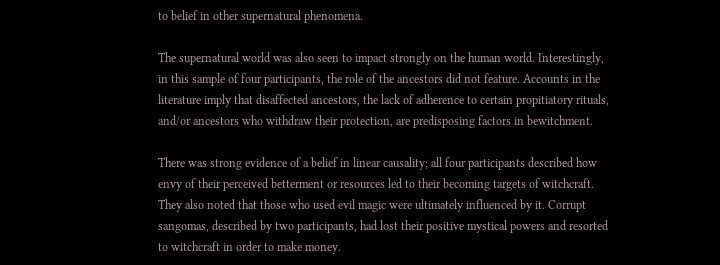to belief in other supernatural phenomena.

The supernatural world was also seen to impact strongly on the human world. Interestingly, in this sample of four participants, the role of the ancestors did not feature. Accounts in the literature imply that disaffected ancestors, the lack of adherence to certain propitiatory rituals, and/or ancestors who withdraw their protection, are predisposing factors in bewitchment.

There was strong evidence of a belief in linear causality; all four participants described how envy of their perceived betterment or resources led to their becoming targets of witchcraft. They also noted that those who used evil magic were ultimately influenced by it. Corrupt sangomas, described by two participants, had lost their positive mystical powers and resorted to witchcraft in order to make money.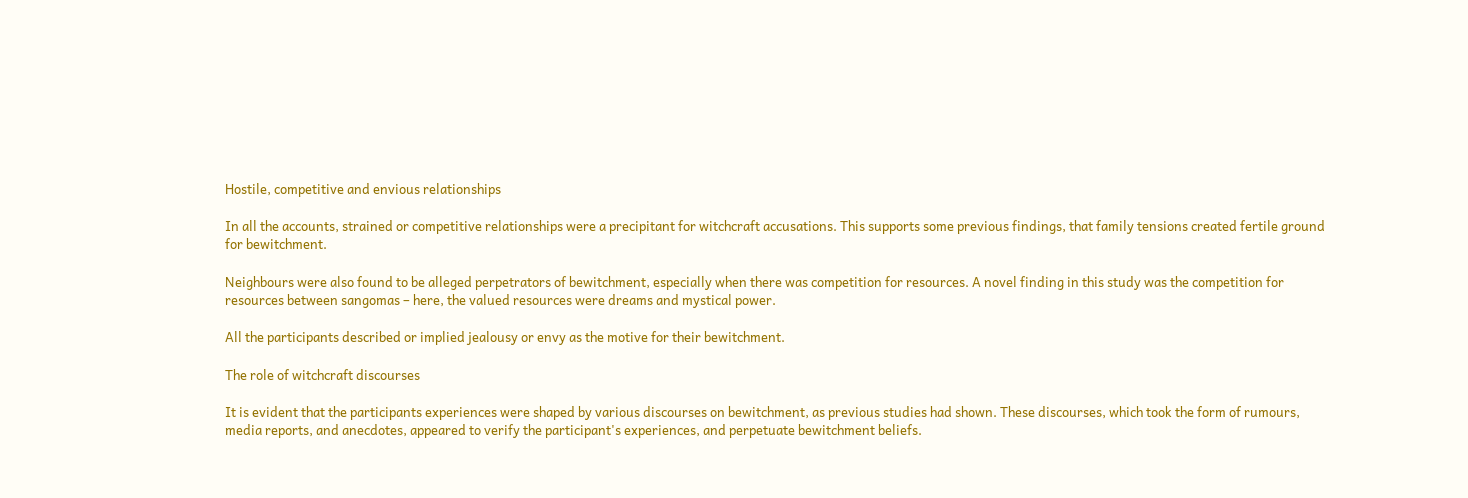Hostile, competitive and envious relationships

In all the accounts, strained or competitive relationships were a precipitant for witchcraft accusations. This supports some previous findings, that family tensions created fertile ground for bewitchment.

Neighbours were also found to be alleged perpetrators of bewitchment, especially when there was competition for resources. A novel finding in this study was the competition for resources between sangomas – here, the valued resources were dreams and mystical power.

All the participants described or implied jealousy or envy as the motive for their bewitchment.

The role of witchcraft discourses

It is evident that the participants experiences were shaped by various discourses on bewitchment, as previous studies had shown. These discourses, which took the form of rumours, media reports, and anecdotes, appeared to verify the participant's experiences, and perpetuate bewitchment beliefs.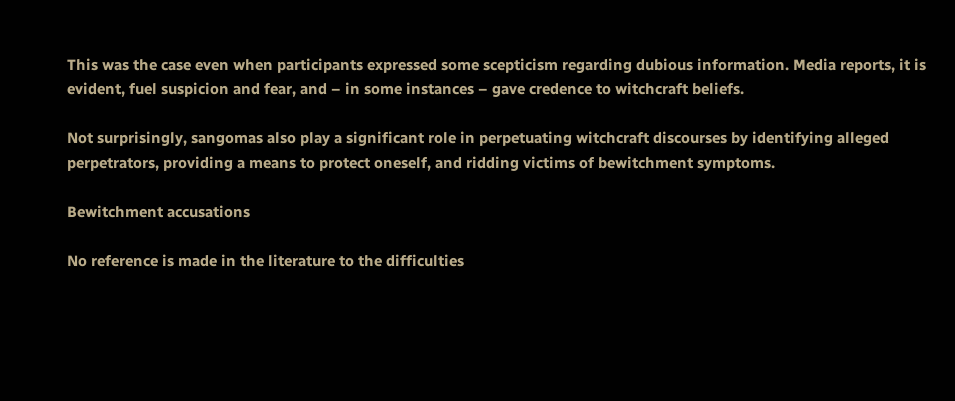This was the case even when participants expressed some scepticism regarding dubious information. Media reports, it is evident, fuel suspicion and fear, and – in some instances – gave credence to witchcraft beliefs.

Not surprisingly, sangomas also play a significant role in perpetuating witchcraft discourses by identifying alleged perpetrators, providing a means to protect oneself, and ridding victims of bewitchment symptoms.

Bewitchment accusations

No reference is made in the literature to the difficulties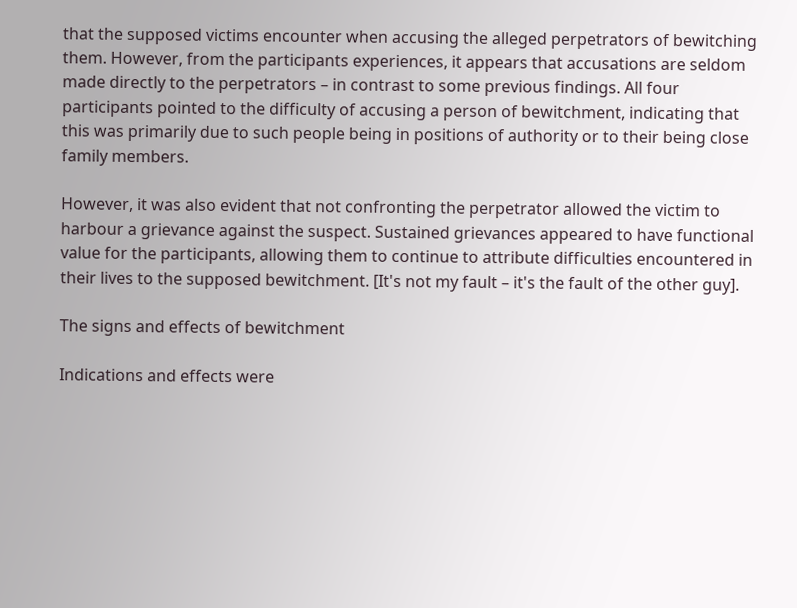that the supposed victims encounter when accusing the alleged perpetrators of bewitching them. However, from the participants experiences, it appears that accusations are seldom made directly to the perpetrators – in contrast to some previous findings. All four participants pointed to the difficulty of accusing a person of bewitchment, indicating that this was primarily due to such people being in positions of authority or to their being close family members.

However, it was also evident that not confronting the perpetrator allowed the victim to harbour a grievance against the suspect. Sustained grievances appeared to have functional value for the participants, allowing them to continue to attribute difficulties encountered in their lives to the supposed bewitchment. [It's not my fault – it's the fault of the other guy].

The signs and effects of bewitchment

Indications and effects were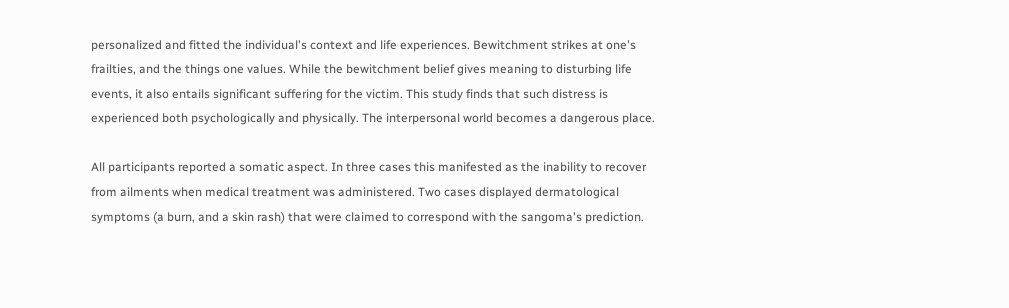personalized and fitted the individual's context and life experiences. Bewitchment strikes at one's frailties, and the things one values. While the bewitchment belief gives meaning to disturbing life events, it also entails significant suffering for the victim. This study finds that such distress is experienced both psychologically and physically. The interpersonal world becomes a dangerous place.

All participants reported a somatic aspect. In three cases this manifested as the inability to recover from ailments when medical treatment was administered. Two cases displayed dermatological symptoms (a burn, and a skin rash) that were claimed to correspond with the sangoma's prediction.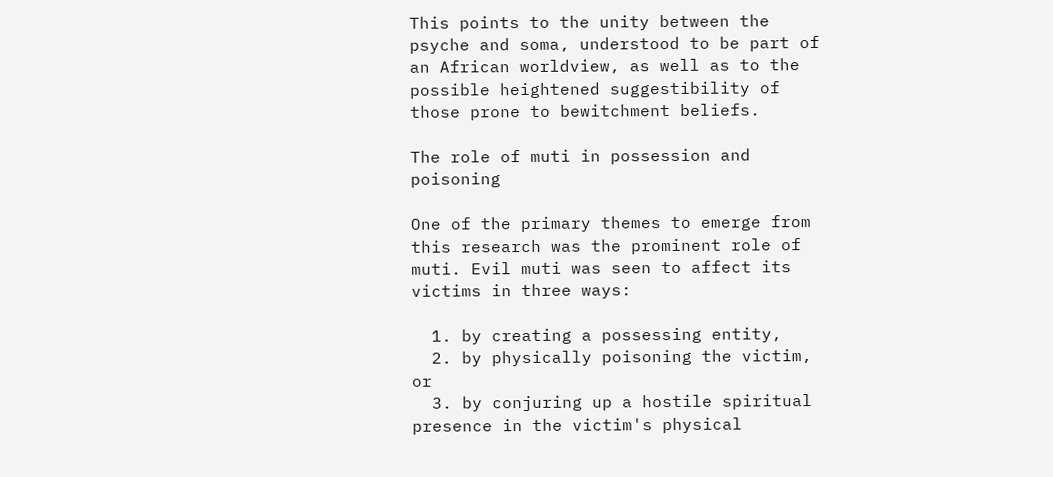This points to the unity between the psyche and soma, understood to be part of an African worldview, as well as to the possible heightened suggestibility of those prone to bewitchment beliefs.

The role of muti in possession and poisoning

One of the primary themes to emerge from this research was the prominent role of muti. Evil muti was seen to affect its victims in three ways:

  1. by creating a possessing entity,
  2. by physically poisoning the victim, or
  3. by conjuring up a hostile spiritual presence in the victim's physical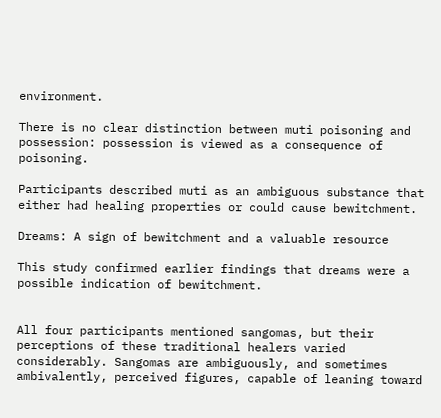environment.

There is no clear distinction between muti poisoning and possession: possession is viewed as a consequence of poisoning.

Participants described muti as an ambiguous substance that either had healing properties or could cause bewitchment.

Dreams: A sign of bewitchment and a valuable resource

This study confirmed earlier findings that dreams were a possible indication of bewitchment.


All four participants mentioned sangomas, but their perceptions of these traditional healers varied considerably. Sangomas are ambiguously, and sometimes ambivalently, perceived figures, capable of leaning toward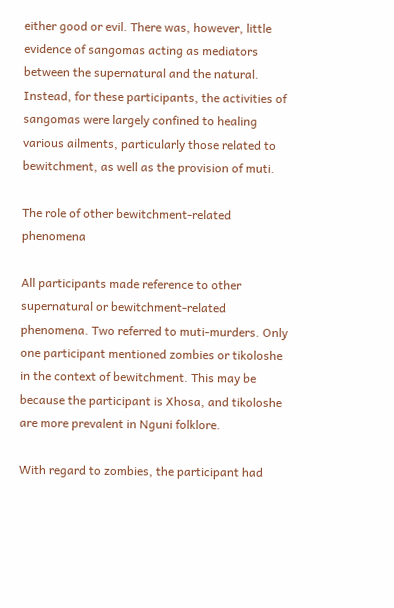either good or evil. There was, however, little evidence of sangomas acting as mediators between the supernatural and the natural. Instead, for these participants, the activities of sangomas were largely confined to healing various ailments, particularly those related to bewitchment, as well as the provision of muti.

The role of other bewitchment-related phenomena

All participants made reference to other supernatural or bewitchment-related phenomena. Two referred to muti-murders. Only one participant mentioned zombies or tikoloshe in the context of bewitchment. This may be because the participant is Xhosa, and tikoloshe are more prevalent in Nguni folklore.

With regard to zombies, the participant had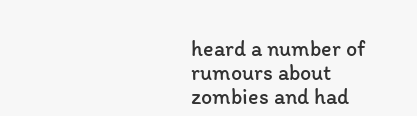heard a number of rumours about zombies and had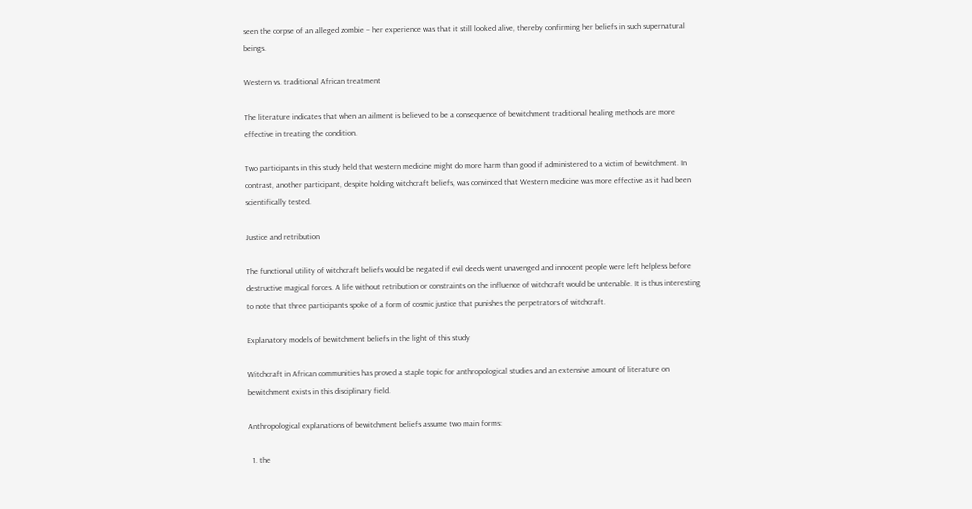seen the corpse of an alleged zombie – her experience was that it still looked alive, thereby confirming her beliefs in such supernatural beings.

Western vs. traditional African treatment

The literature indicates that when an ailment is believed to be a consequence of bewitchment traditional healing methods are more effective in treating the condition.

Two participants in this study held that western medicine might do more harm than good if administered to a victim of bewitchment. In contrast, another participant, despite holding witchcraft beliefs, was convinced that Western medicine was more effective as it had been scientifically tested.

Justice and retribution

The functional utility of witchcraft beliefs would be negated if evil deeds went unavenged and innocent people were left helpless before destructive magical forces. A life without retribution or constraints on the influence of witchcraft would be untenable. It is thus interesting to note that three participants spoke of a form of cosmic justice that punishes the perpetrators of witchcraft.

Explanatory models of bewitchment beliefs in the light of this study

Witchcraft in African communities has proved a staple topic for anthropological studies and an extensive amount of literature on bewitchment exists in this disciplinary field.

Anthropological explanations of bewitchment beliefs assume two main forms:

  1. the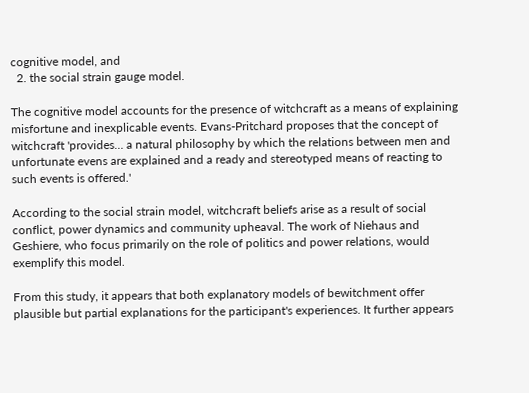cognitive model, and
  2. the social strain gauge model.

The cognitive model accounts for the presence of witchcraft as a means of explaining misfortune and inexplicable events. Evans-Pritchard proposes that the concept of witchcraft 'provides… a natural philosophy by which the relations between men and unfortunate evens are explained and a ready and stereotyped means of reacting to such events is offered.'

According to the social strain model, witchcraft beliefs arise as a result of social conflict, power dynamics and community upheaval. The work of Niehaus and Geshiere, who focus primarily on the role of politics and power relations, would exemplify this model.

From this study, it appears that both explanatory models of bewitchment offer plausible but partial explanations for the participant's experiences. It further appears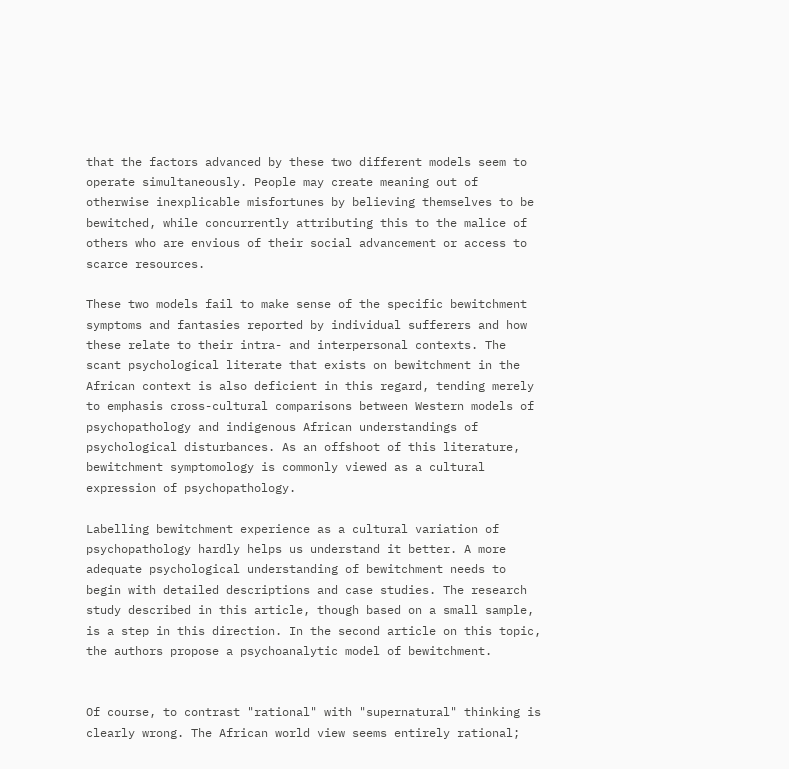that the factors advanced by these two different models seem to operate simultaneously. People may create meaning out of otherwise inexplicable misfortunes by believing themselves to be bewitched, while concurrently attributing this to the malice of others who are envious of their social advancement or access to scarce resources.

These two models fail to make sense of the specific bewitchment symptoms and fantasies reported by individual sufferers and how these relate to their intra- and interpersonal contexts. The scant psychological literate that exists on bewitchment in the African context is also deficient in this regard, tending merely to emphasis cross-cultural comparisons between Western models of psychopathology and indigenous African understandings of psychological disturbances. As an offshoot of this literature, bewitchment symptomology is commonly viewed as a cultural expression of psychopathology.

Labelling bewitchment experience as a cultural variation of psychopathology hardly helps us understand it better. A more adequate psychological understanding of bewitchment needs to begin with detailed descriptions and case studies. The research study described in this article, though based on a small sample, is a step in this direction. In the second article on this topic, the authors propose a psychoanalytic model of bewitchment.


Of course, to contrast "rational" with "supernatural" thinking is clearly wrong. The African world view seems entirely rational;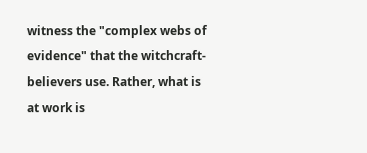witness the "complex webs of evidence" that the witchcraft-believers use. Rather, what is at work is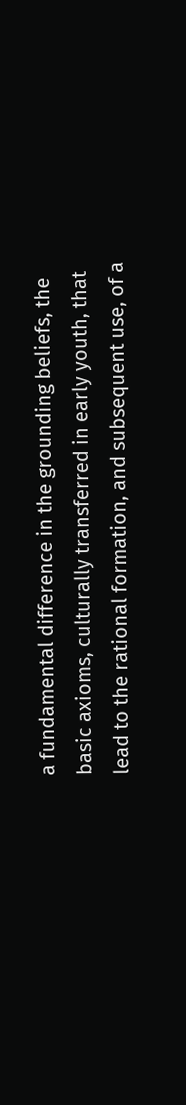a fundamental difference in the grounding beliefs, the basic axioms, culturally transferred in early youth, that lead to the rational formation, and subsequent use, of a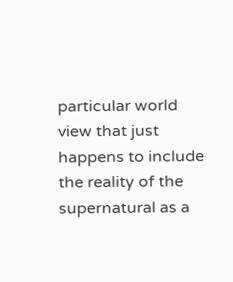particular world view that just happens to include the reality of the supernatural as a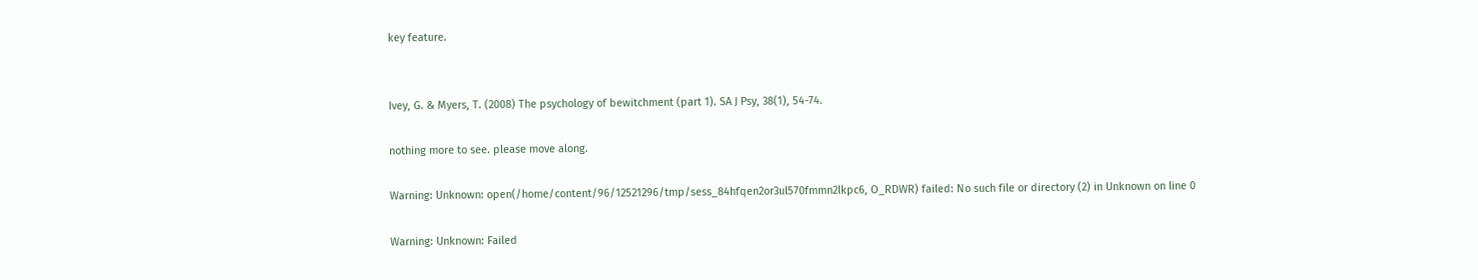key feature.


Ivey, G. & Myers, T. (2008) The psychology of bewitchment (part 1). SA J Psy, 38(1), 54-74.

nothing more to see. please move along.

Warning: Unknown: open(/home/content/96/12521296/tmp/sess_84hfqen2or3ul570fmmn2lkpc6, O_RDWR) failed: No such file or directory (2) in Unknown on line 0

Warning: Unknown: Failed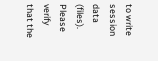to write session data (files). Please verify that the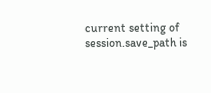current setting of session.save_path is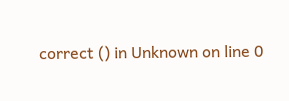correct () in Unknown on line 0